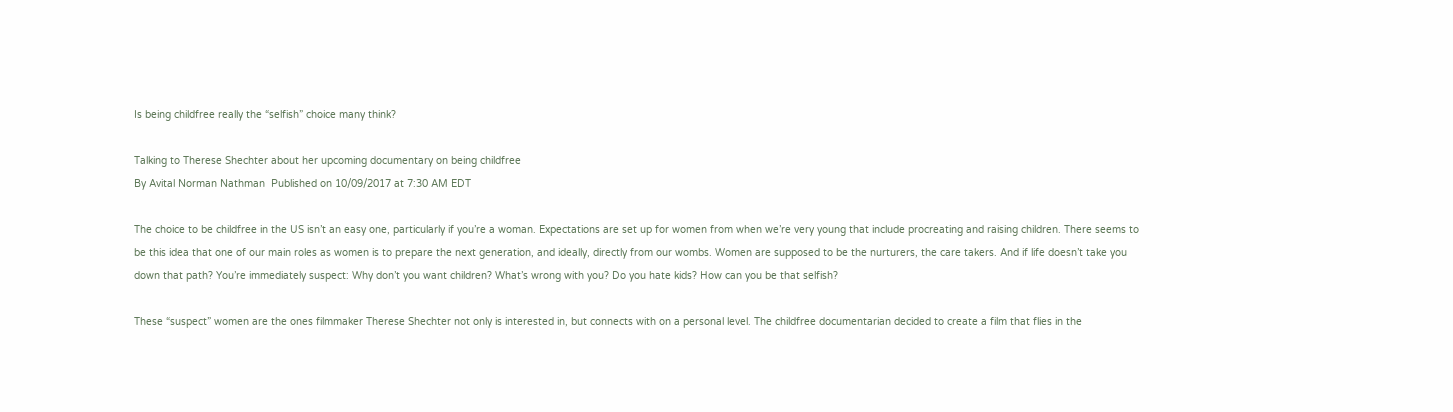Is being childfree really the “selfish” choice many think?

Talking to Therese Shechter about her upcoming documentary on being childfree
By Avital Norman Nathman  Published on 10/09/2017 at 7:30 AM EDT

The choice to be childfree in the US isn’t an easy one, particularly if you’re a woman. Expectations are set up for women from when we’re very young that include procreating and raising children. There seems to be this idea that one of our main roles as women is to prepare the next generation, and ideally, directly from our wombs. Women are supposed to be the nurturers, the care takers. And if life doesn’t take you down that path? You’re immediately suspect: Why don’t you want children? What’s wrong with you? Do you hate kids? How can you be that selfish?

These “suspect” women are the ones filmmaker Therese Shechter not only is interested in, but connects with on a personal level. The childfree documentarian decided to create a film that flies in the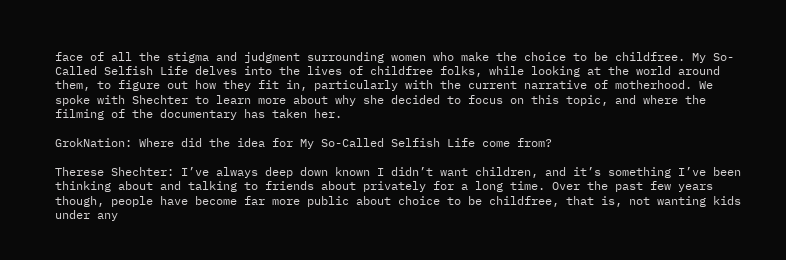face of all the stigma and judgment surrounding women who make the choice to be childfree. My So-Called Selfish Life delves into the lives of childfree folks, while looking at the world around them, to figure out how they fit in, particularly with the current narrative of motherhood. We spoke with Shechter to learn more about why she decided to focus on this topic, and where the filming of the documentary has taken her.

GrokNation: Where did the idea for My So-Called Selfish Life come from?

Therese Shechter: I’ve always deep down known I didn’t want children, and it’s something I’ve been thinking about and talking to friends about privately for a long time. Over the past few years though, people have become far more public about choice to be childfree, that is, not wanting kids under any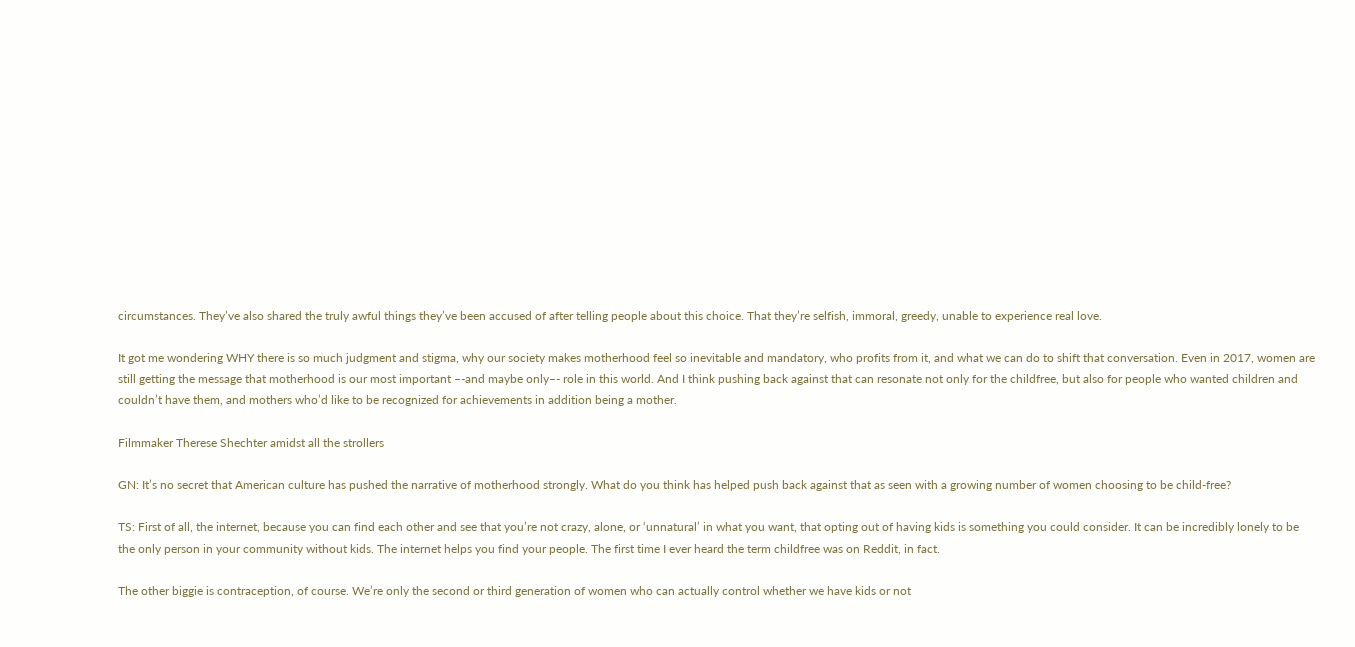circumstances. They’ve also shared the truly awful things they’ve been accused of after telling people about this choice. That they’re selfish, immoral, greedy, unable to experience real love.

It got me wondering WHY there is so much judgment and stigma, why our society makes motherhood feel so inevitable and mandatory, who profits from it, and what we can do to shift that conversation. Even in 2017, women are still getting the message that motherhood is our most important –-and maybe only–- role in this world. And I think pushing back against that can resonate not only for the childfree, but also for people who wanted children and couldn’t have them, and mothers who’d like to be recognized for achievements in addition being a mother.

Filmmaker Therese Shechter amidst all the strollers

GN: It’s no secret that American culture has pushed the narrative of motherhood strongly. What do you think has helped push back against that as seen with a growing number of women choosing to be child-free?

TS: First of all, the internet, because you can find each other and see that you’re not crazy, alone, or ‘unnatural’ in what you want, that opting out of having kids is something you could consider. It can be incredibly lonely to be the only person in your community without kids. The internet helps you find your people. The first time I ever heard the term childfree was on Reddit, in fact.

The other biggie is contraception, of course. We’re only the second or third generation of women who can actually control whether we have kids or not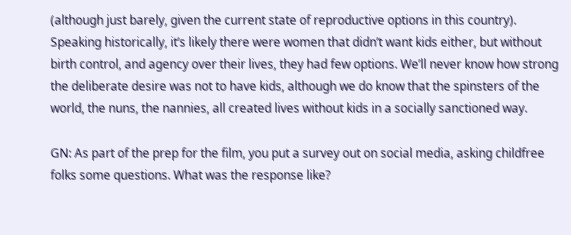(although just barely, given the current state of reproductive options in this country). Speaking historically, it’s likely there were women that didn’t want kids either, but without birth control, and agency over their lives, they had few options. We’ll never know how strong the deliberate desire was not to have kids, although we do know that the spinsters of the world, the nuns, the nannies, all created lives without kids in a socially sanctioned way.

GN: As part of the prep for the film, you put a survey out on social media, asking childfree folks some questions. What was the response like?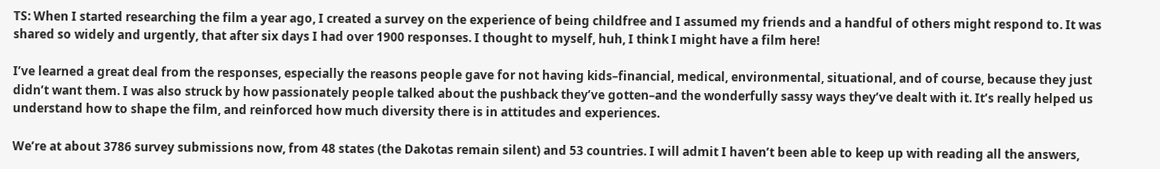TS: When I started researching the film a year ago, I created a survey on the experience of being childfree and I assumed my friends and a handful of others might respond to. It was shared so widely and urgently, that after six days I had over 1900 responses. I thought to myself, huh, I think I might have a film here!

I’ve learned a great deal from the responses, especially the reasons people gave for not having kids–financial, medical, environmental, situational, and of course, because they just didn’t want them. I was also struck by how passionately people talked about the pushback they’ve gotten–and the wonderfully sassy ways they’ve dealt with it. It’s really helped us understand how to shape the film, and reinforced how much diversity there is in attitudes and experiences.

We’re at about 3786 survey submissions now, from 48 states (the Dakotas remain silent) and 53 countries. I will admit I haven’t been able to keep up with reading all the answers,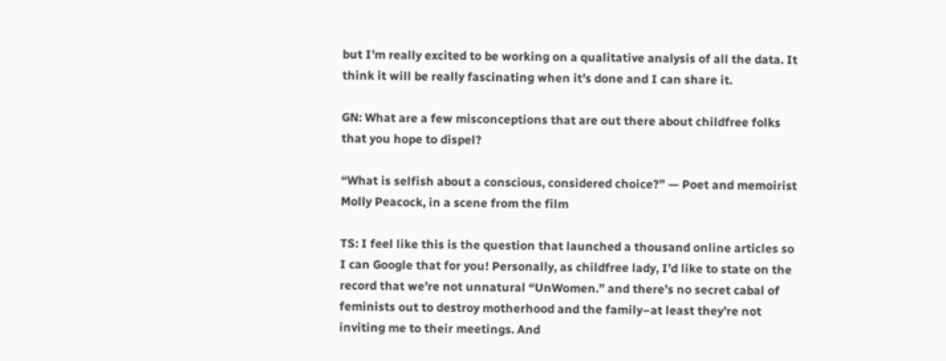but I’m really excited to be working on a qualitative analysis of all the data. It think it will be really fascinating when it’s done and I can share it.

GN: What are a few misconceptions that are out there about childfree folks that you hope to dispel?

“What is selfish about a conscious, considered choice?” — Poet and memoirist Molly Peacock, in a scene from the film

TS: I feel like this is the question that launched a thousand online articles so I can Google that for you! Personally, as childfree lady, I’d like to state on the record that we’re not unnatural “UnWomen.” and there’s no secret cabal of feminists out to destroy motherhood and the family–at least they’re not inviting me to their meetings. And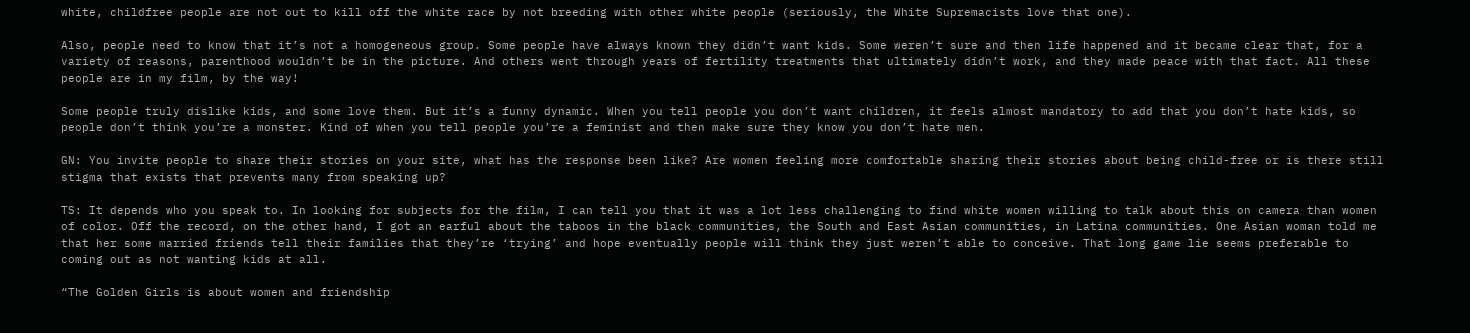white, childfree people are not out to kill off the white race by not breeding with other white people (seriously, the White Supremacists love that one).

Also, people need to know that it’s not a homogeneous group. Some people have always known they didn’t want kids. Some weren’t sure and then life happened and it became clear that, for a variety of reasons, parenthood wouldn’t be in the picture. And others went through years of fertility treatments that ultimately didn’t work, and they made peace with that fact. All these people are in my film, by the way!

Some people truly dislike kids, and some love them. But it’s a funny dynamic. When you tell people you don’t want children, it feels almost mandatory to add that you don’t hate kids, so people don’t think you’re a monster. Kind of when you tell people you’re a feminist and then make sure they know you don’t hate men.

GN: You invite people to share their stories on your site, what has the response been like? Are women feeling more comfortable sharing their stories about being child-free or is there still stigma that exists that prevents many from speaking up?

TS: It depends who you speak to. In looking for subjects for the film, I can tell you that it was a lot less challenging to find white women willing to talk about this on camera than women of color. Off the record, on the other hand, I got an earful about the taboos in the black communities, the South and East Asian communities, in Latina communities. One Asian woman told me that her some married friends tell their families that they’re ‘trying’ and hope eventually people will think they just weren’t able to conceive. That long game lie seems preferable to coming out as not wanting kids at all.

“The Golden Girls is about women and friendship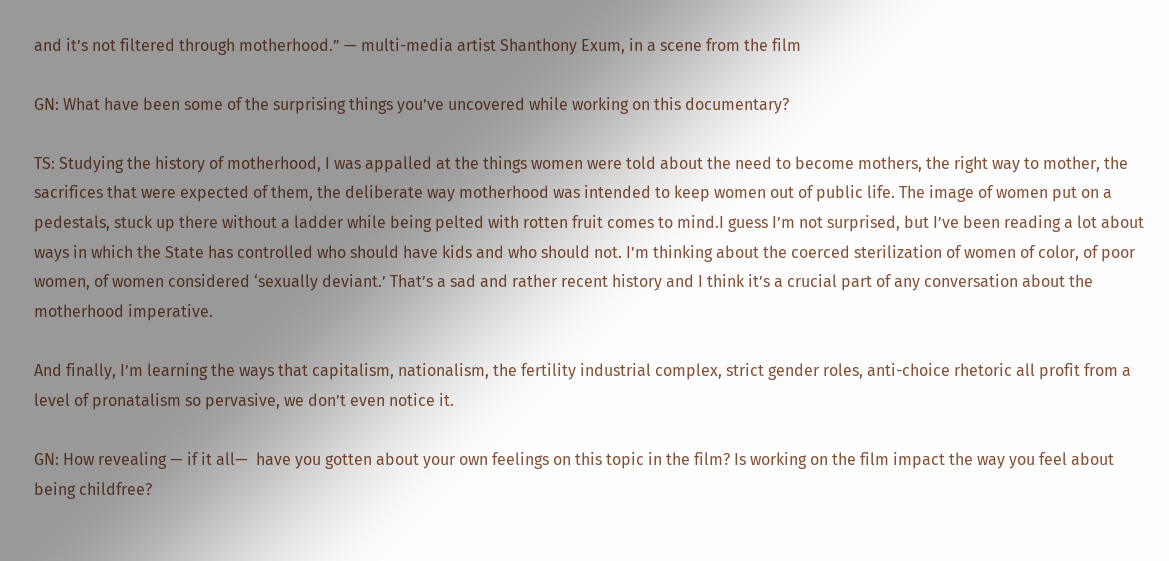and it’s not filtered through motherhood.” — multi-media artist Shanthony Exum, in a scene from the film

GN: What have been some of the surprising things you’ve uncovered while working on this documentary?

TS: Studying the history of motherhood, I was appalled at the things women were told about the need to become mothers, the right way to mother, the sacrifices that were expected of them, the deliberate way motherhood was intended to keep women out of public life. The image of women put on a pedestals, stuck up there without a ladder while being pelted with rotten fruit comes to mind.I guess I’m not surprised, but I’ve been reading a lot about ways in which the State has controlled who should have kids and who should not. I’m thinking about the coerced sterilization of women of color, of poor women, of women considered ‘sexually deviant.’ That’s a sad and rather recent history and I think it’s a crucial part of any conversation about the motherhood imperative.

And finally, I’m learning the ways that capitalism, nationalism, the fertility industrial complex, strict gender roles, anti-choice rhetoric all profit from a level of pronatalism so pervasive, we don’t even notice it.

GN: How revealing — if it all—  have you gotten about your own feelings on this topic in the film? Is working on the film impact the way you feel about being childfree?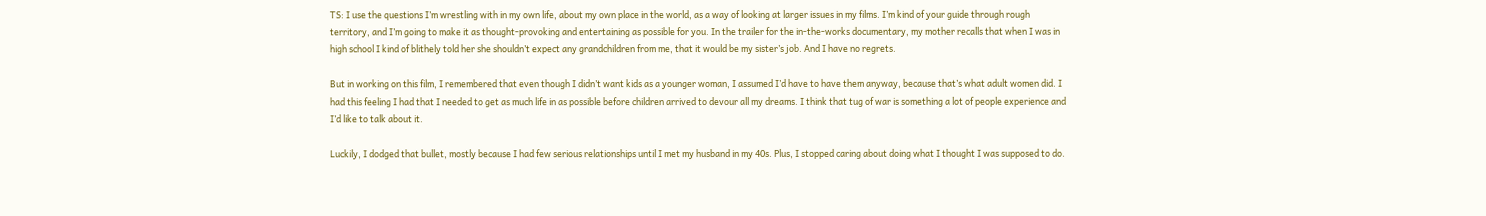TS: I use the questions I’m wrestling with in my own life, about my own place in the world, as a way of looking at larger issues in my films. I’m kind of your guide through rough territory, and I’m going to make it as thought-provoking and entertaining as possible for you. In the trailer for the in-the-works documentary, my mother recalls that when I was in high school I kind of blithely told her she shouldn’t expect any grandchildren from me, that it would be my sister’s job. And I have no regrets.

But in working on this film, I remembered that even though I didn’t want kids as a younger woman, I assumed I’d have to have them anyway, because that’s what adult women did. I had this feeling I had that I needed to get as much life in as possible before children arrived to devour all my dreams. I think that tug of war is something a lot of people experience and I’d like to talk about it.

Luckily, I dodged that bullet, mostly because I had few serious relationships until I met my husband in my 40s. Plus, I stopped caring about doing what I thought I was supposed to do.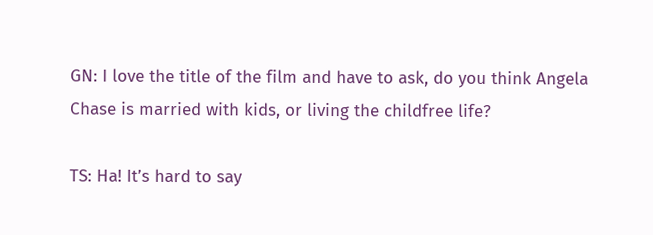GN: I love the title of the film and have to ask, do you think Angela Chase is married with kids, or living the childfree life?

TS: Ha! It’s hard to say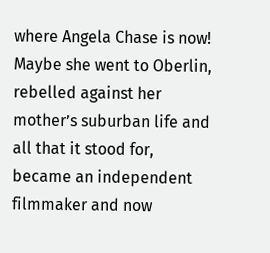where Angela Chase is now! Maybe she went to Oberlin, rebelled against her mother’s suburban life and all that it stood for, became an independent filmmaker and now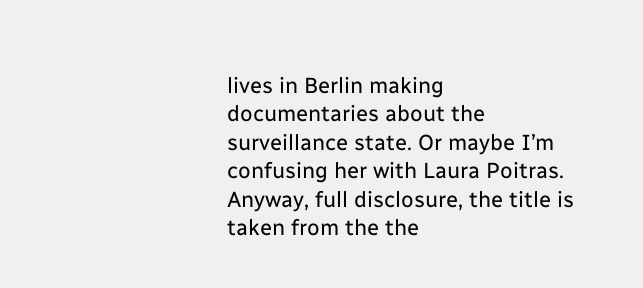lives in Berlin making documentaries about the surveillance state. Or maybe I’m confusing her with Laura Poitras. Anyway, full disclosure, the title is taken from the the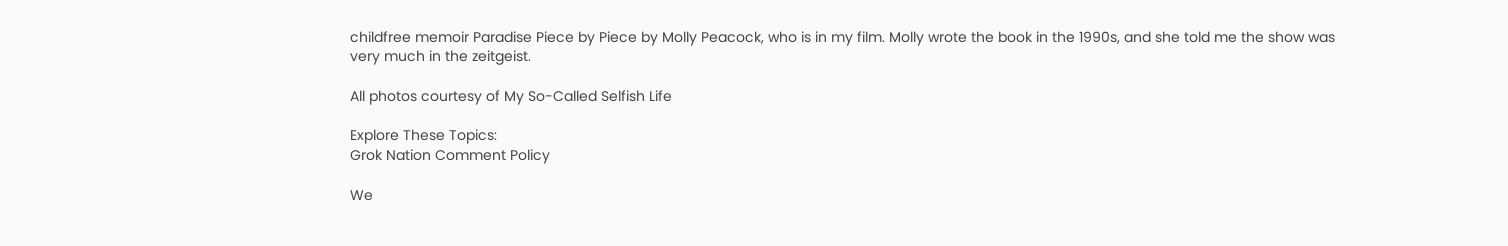childfree memoir Paradise Piece by Piece by Molly Peacock, who is in my film. Molly wrote the book in the 1990s, and she told me the show was very much in the zeitgeist.

All photos courtesy of My So-Called Selfish Life

Explore These Topics:
Grok Nation Comment Policy

We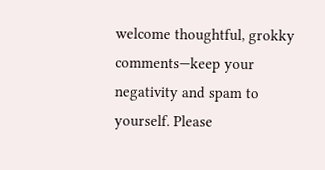welcome thoughtful, grokky comments—keep your negativity and spam to yourself. Please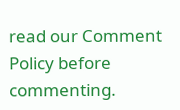read our Comment Policy before commenting.